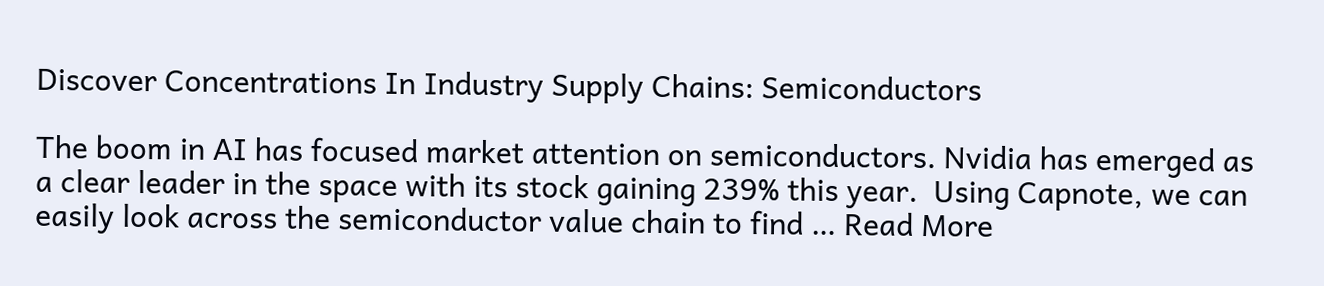Discover Concentrations In Industry Supply Chains: Semiconductors

The boom in AI has focused market attention on semiconductors. Nvidia has emerged as a clear leader in the space with its stock gaining 239% this year.  Using Capnote, we can easily look across the semiconductor value chain to find … Read More